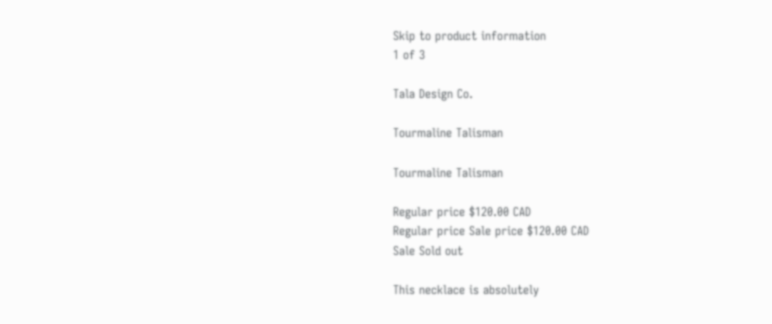Skip to product information
1 of 3

Tala Design Co.

Tourmaline Talisman

Tourmaline Talisman

Regular price $120.00 CAD
Regular price Sale price $120.00 CAD
Sale Sold out

This necklace is absolutely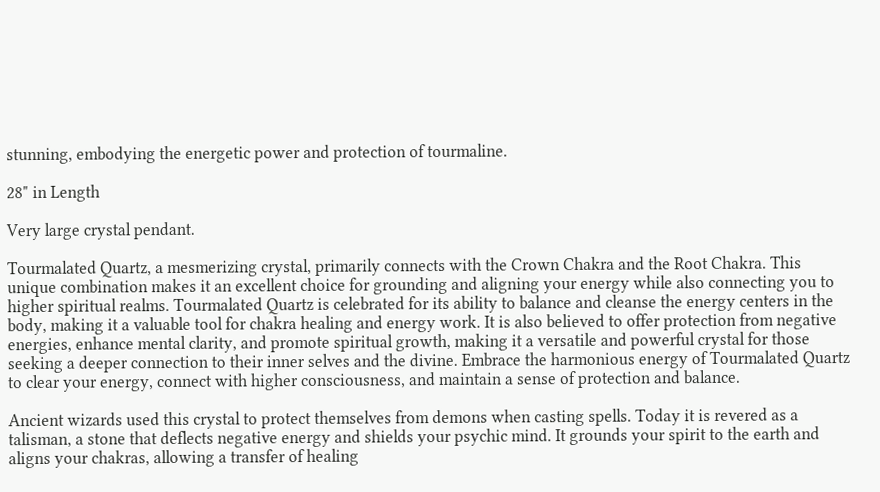stunning, embodying the energetic power and protection of tourmaline.

28" in Length

Very large crystal pendant.

Tourmalated Quartz, a mesmerizing crystal, primarily connects with the Crown Chakra and the Root Chakra. This unique combination makes it an excellent choice for grounding and aligning your energy while also connecting you to higher spiritual realms. Tourmalated Quartz is celebrated for its ability to balance and cleanse the energy centers in the body, making it a valuable tool for chakra healing and energy work. It is also believed to offer protection from negative energies, enhance mental clarity, and promote spiritual growth, making it a versatile and powerful crystal for those seeking a deeper connection to their inner selves and the divine. Embrace the harmonious energy of Tourmalated Quartz to clear your energy, connect with higher consciousness, and maintain a sense of protection and balance.

Ancient wizards used this crystal to protect themselves from demons when casting spells. Today it is revered as a talisman, a stone that deflects negative energy and shields your psychic mind. It grounds your spirit to the earth and aligns your chakras, allowing a transfer of healing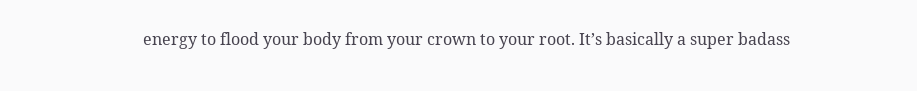energy to flood your body from your crown to your root. It’s basically a super badass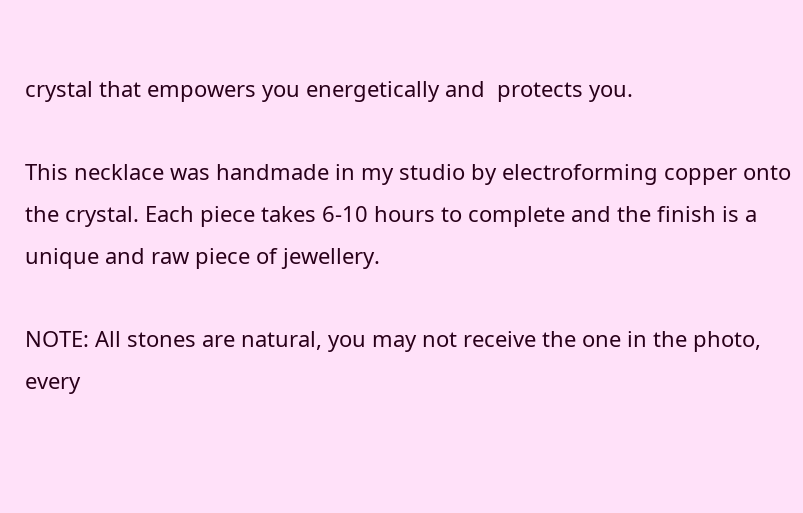crystal that empowers you energetically and  protects you.

This necklace was handmade in my studio by electroforming copper onto the crystal. Each piece takes 6-10 hours to complete and the finish is a unique and raw piece of jewellery.

NOTE: All stones are natural, you may not receive the one in the photo, every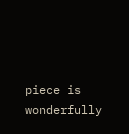piece is wonderfully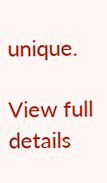unique.

View full details